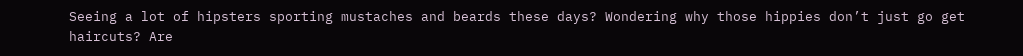Seeing a lot of hipsters sporting mustaches and beards these days? Wondering why those hippies don’t just go get haircuts? Are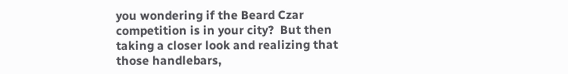you wondering if the Beard Czar competition is in your city?  But then taking a closer look and realizing that those handlebars,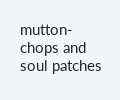mutton-chops and soul patches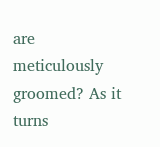are meticulously groomed? As it turns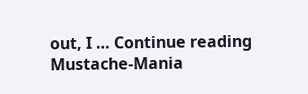out, I … Continue reading Mustache-Mania